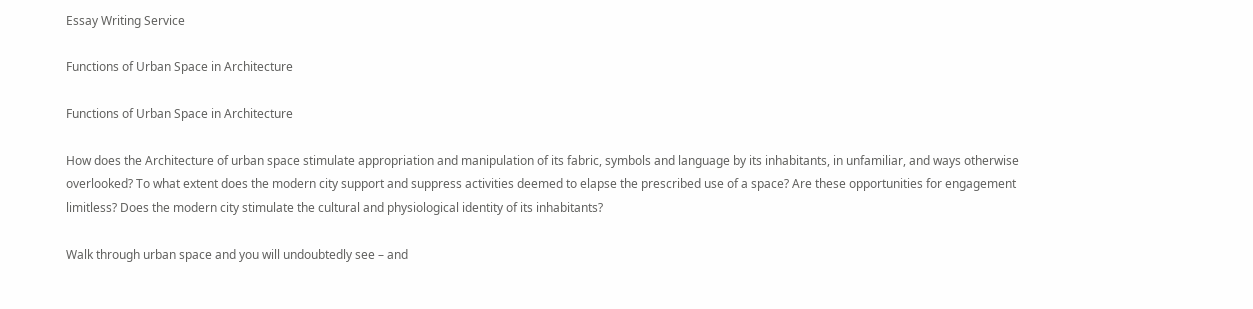Essay Writing Service

Functions of Urban Space in Architecture

Functions of Urban Space in Architecture

How does the Architecture of urban space stimulate appropriation and manipulation of its fabric, symbols and language by its inhabitants, in unfamiliar, and ways otherwise overlooked? To what extent does the modern city support and suppress activities deemed to elapse the prescribed use of a space? Are these opportunities for engagement limitless? Does the modern city stimulate the cultural and physiological identity of its inhabitants?

Walk through urban space and you will undoubtedly see – and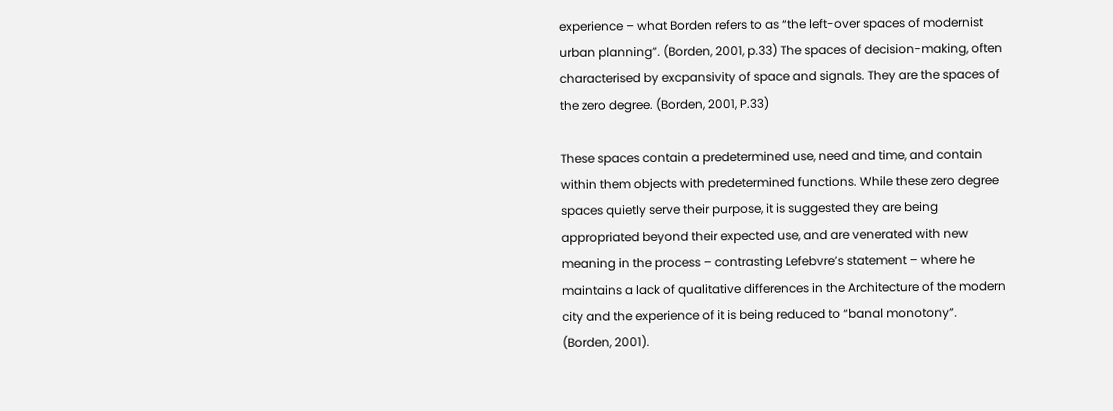experience – what Borden refers to as “the left-over spaces of modernist urban planning”. (Borden, 2001, p.33) The spaces of decision-making, often characterised by excpansivity of space and signals. They are the spaces of the zero degree. (Borden, 2001, P.33)

These spaces contain a predetermined use, need and time, and contain within them objects with predetermined functions. While these zero degree spaces quietly serve their purpose, it is suggested they are being appropriated beyond their expected use, and are venerated with new meaning in the process – contrasting Lefebvre’s statement – where he maintains a lack of qualitative differences in the Architecture of the modern city and the experience of it is being reduced to “banal monotony”. (Borden, 2001).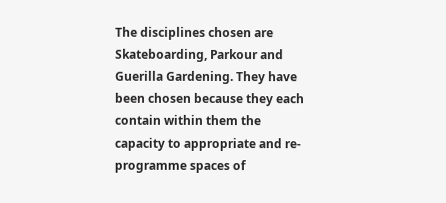The disciplines chosen are Skateboarding, Parkour and Guerilla Gardening. They have been chosen because they each contain within them the capacity to appropriate and re-programme spaces of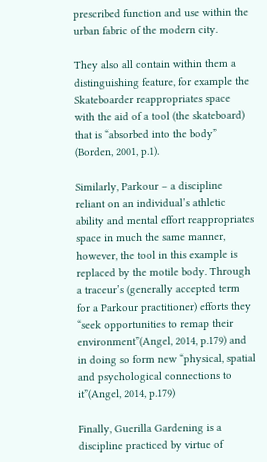prescribed function and use within the urban fabric of the modern city.

They also all contain within them a distinguishing feature, for example the Skateboarder reappropriates space with the aid of a tool (the skateboard) that is “absorbed into the body” (Borden, 2001, p.1).

Similarly, Parkour – a discipline reliant on an individual’s athletic ability and mental effort reappropriates space in much the same manner, however, the tool in this example is replaced by the motile body. Through a traceur’s (generally accepted term for a Parkour practitioner) efforts they “seek opportunities to remap their environment”(Angel, 2014, p.179) and in doing so form new “physical, spatial and psychological connections to it”(Angel, 2014, p.179)

Finally, Guerilla Gardening is a discipline practiced by virtue of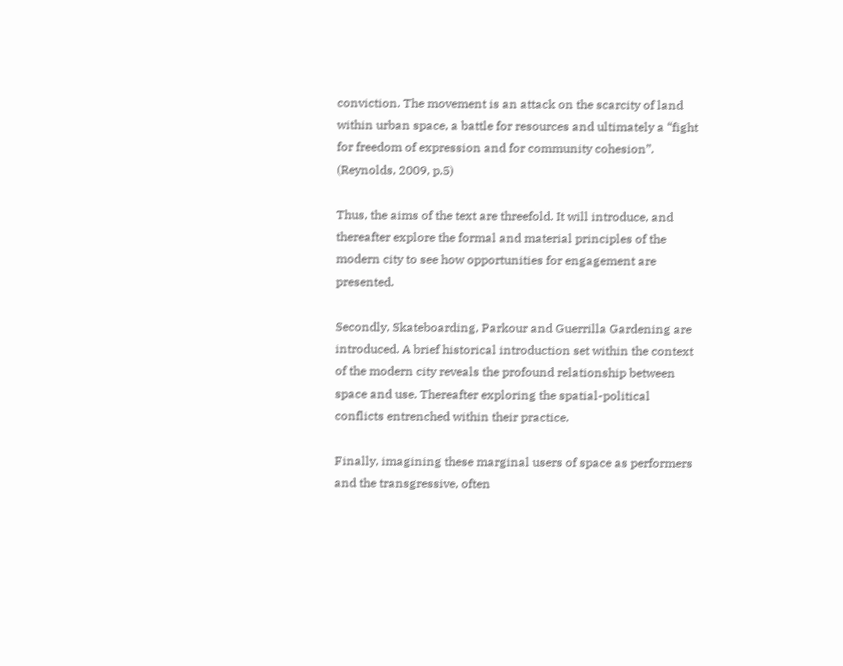conviction. The movement is an attack on the scarcity of land within urban space, a battle for resources and ultimately a “fight for freedom of expression and for community cohesion”. (Reynolds, 2009, p.5)

Thus, the aims of the text are threefold. It will introduce, and thereafter explore the formal and material principles of the modern city to see how opportunities for engagement are presented.

Secondly, Skateboarding, Parkour and Guerrilla Gardening are introduced. A brief historical introduction set within the context of the modern city reveals the profound relationship between space and use. Thereafter exploring the spatial-political conflicts entrenched within their practice.

Finally, imagining these marginal users of space as performers and the transgressive, often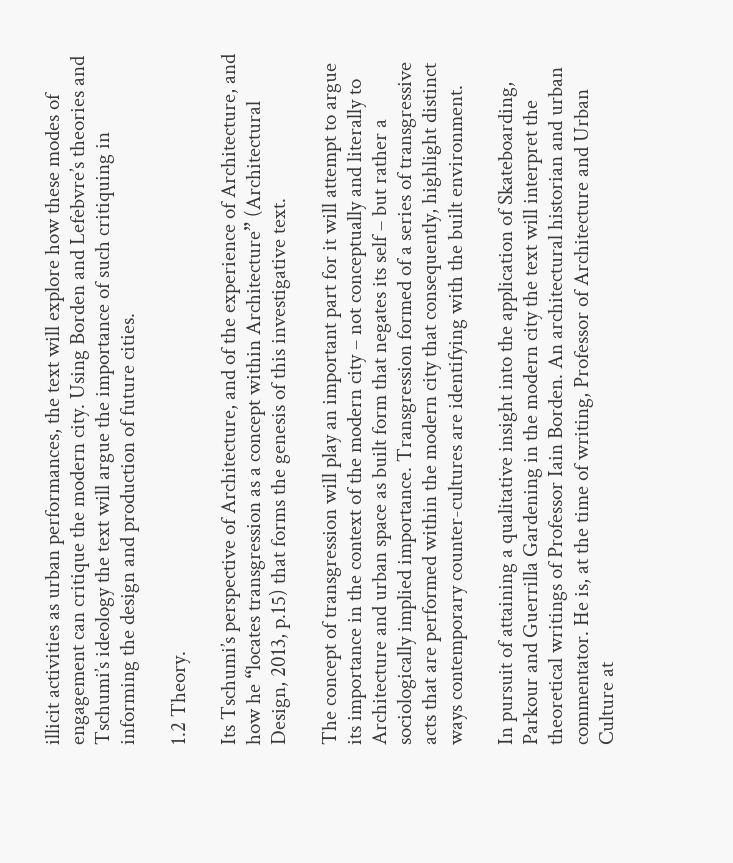illicit activities as urban performances, the text will explore how these modes of engagement can critique the modern city. Using Borden and Lefebvre’s theories and Tschumi’s ideology the text will argue the importance of such critiquing in informing the design and production of future cities.

1.2 Theory.

Its Tschumi’s perspective of Architecture, and of the experience of Architecture, and how he “locates transgression as a concept within Architecture” (Architectural Design, 2013, p.15) that forms the genesis of this investigative text.

The concept of transgression will play an important part for it will attempt to argue its importance in the context of the modern city – not conceptually and literally to Architecture and urban space as built form that negates its self – but rather a sociologically implied importance. Transgression formed of a series of transgressive acts that are performed within the modern city that consequently, highlight distinct ways contemporary counter-cultures are identifying with the built environment.

In pursuit of attaining a qualitative insight into the application of Skateboarding, Parkour and Guerrilla Gardening in the modern city the text will interpret the theoretical writings of Professor Iain Borden. An architectural historian and urban commentator. He is, at the time of writing, Professor of Architecture and Urban Culture at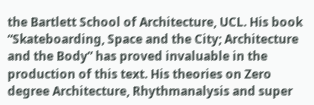the Bartlett School of Architecture, UCL. His book “Skateboarding, Space and the City; Architecture and the Body” has proved invaluable in the production of this text. His theories on Zero degree Architecture, Rhythmanalysis and super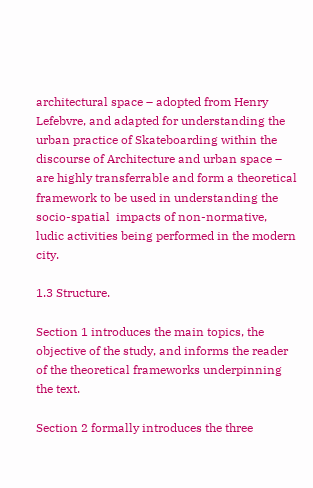architectural space – adopted from Henry Lefebvre, and adapted for understanding the urban practice of Skateboarding within the discourse of Architecture and urban space – are highly transferrable and form a theoretical framework to be used in understanding the socio-spatial  impacts of non-normative, ludic activities being performed in the modern city.

1.3 Structure.

Section 1 introduces the main topics, the objective of the study, and informs the reader of the theoretical frameworks underpinning the text.

Section 2 formally introduces the three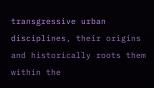transgressive urban disciplines, their origins and historically roots them within the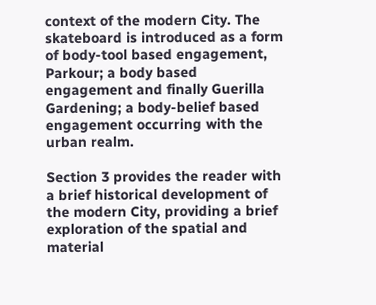context of the modern City. The skateboard is introduced as a form of body-tool based engagement, Parkour; a body based engagement and finally Guerilla Gardening; a body-belief based engagement occurring with the urban realm.

Section 3 provides the reader with a brief historical development of the modern City, providing a brief exploration of the spatial and material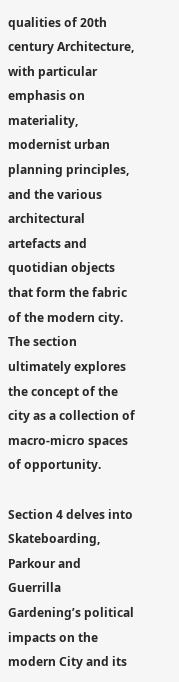qualities of 20th century Architecture, with particular emphasis on materiality, modernist urban planning principles, and the various architectural artefacts and quotidian objects that form the fabric of the modern city. The section ultimately explores the concept of the city as a collection of macro-micro spaces of opportunity.

Section 4 delves into Skateboarding, Parkour and Guerrilla Gardening’s political impacts on the modern City and its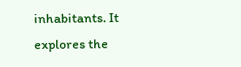inhabitants. It explores the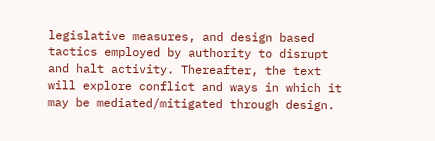legislative measures, and design based tactics employed by authority to disrupt and halt activity. Thereafter, the text will explore conflict and ways in which it may be mediated/mitigated through design.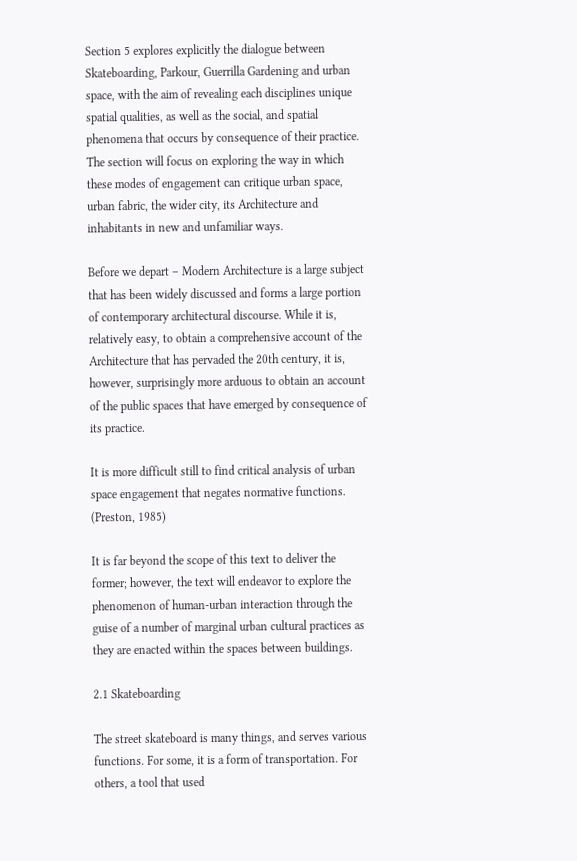Section 5 explores explicitly the dialogue between Skateboarding, Parkour, Guerrilla Gardening and urban space, with the aim of revealing each disciplines unique spatial qualities, as well as the social, and spatial phenomena that occurs by consequence of their practice. The section will focus on exploring the way in which these modes of engagement can critique urban space, urban fabric, the wider city, its Architecture and inhabitants in new and unfamiliar ways.

Before we depart – Modern Architecture is a large subject that has been widely discussed and forms a large portion of contemporary architectural discourse. While it is, relatively easy, to obtain a comprehensive account of the Architecture that has pervaded the 20th century, it is, however, surprisingly more arduous to obtain an account of the public spaces that have emerged by consequence of its practice.

It is more difficult still to find critical analysis of urban space engagement that negates normative functions. (Preston, 1985)

It is far beyond the scope of this text to deliver the former; however, the text will endeavor to explore the phenomenon of human-urban interaction through the guise of a number of marginal urban cultural practices as they are enacted within the spaces between buildings.

2.1 Skateboarding

The street skateboard is many things, and serves various functions. For some, it is a form of transportation. For others, a tool that used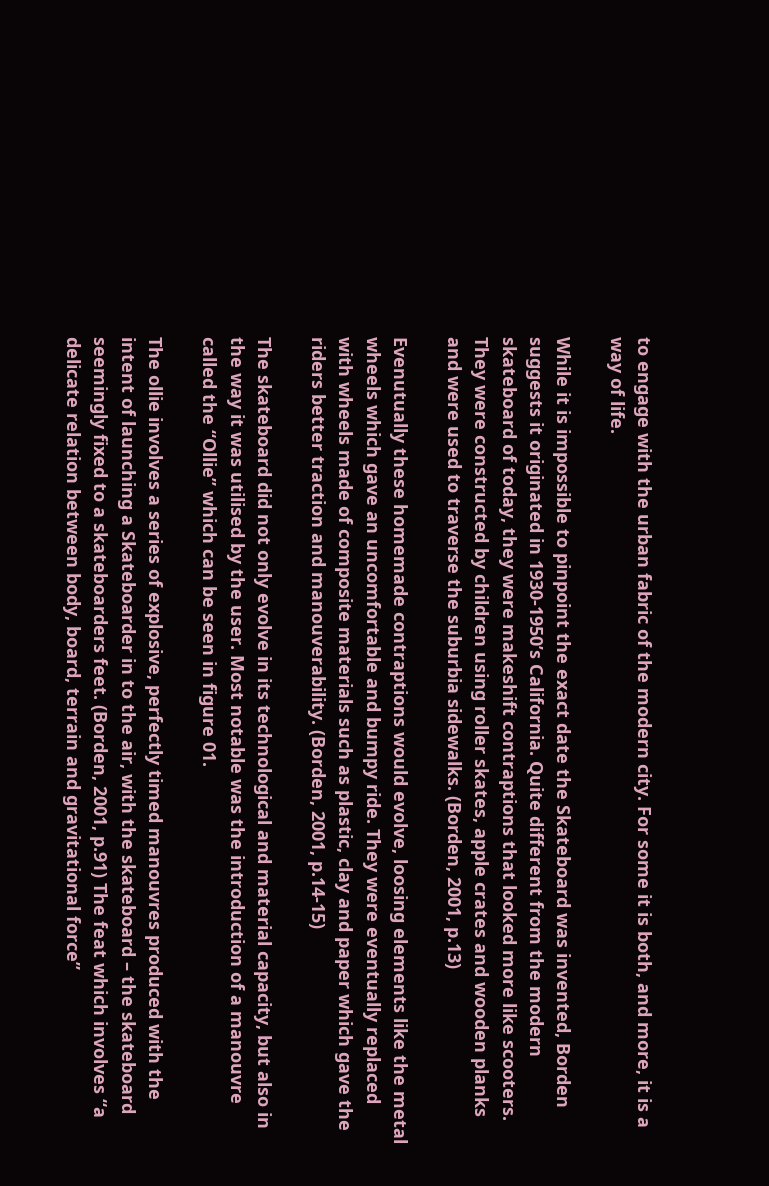to engage with the urban fabric of the modern city. For some it is both, and more, it is a way of life.

While it is impossible to pinpoint the exact date the Skateboard was invented, Borden suggests it originated in 1930-1950’s California. Quite different from the modern skateboard of today, they were makeshift contraptions that looked more like scooters. They were constructed by children using roller skates, apple crates and wooden planks and were used to traverse the suburbia sidewalks. (Borden, 2001, p.13)

Evenutually these homemade contraptions would evolve, loosing elements like the metal wheels which gave an uncomfortable and bumpy ride. They were eventually replaced with wheels made of composite materials such as plastic, clay and paper which gave the riders better traction and manouverability. (Borden, 2001, p.14-15)

The skateboard did not only evolve in its technological and material capacity, but also in the way it was utilised by the user. Most notable was the introduction of a manouvre called the “Ollie” which can be seen in figure 01.

The ollie involves a series of explosive, perfectly timed manouvres produced with the intent of launching a Skateboarder in to the air, with the skateboard – the skateboard seemingly fixed to a skateboarders feet. (Borden, 2001, p.91) The feat which involves “a delicate relation between body, board, terrain and gravitational force”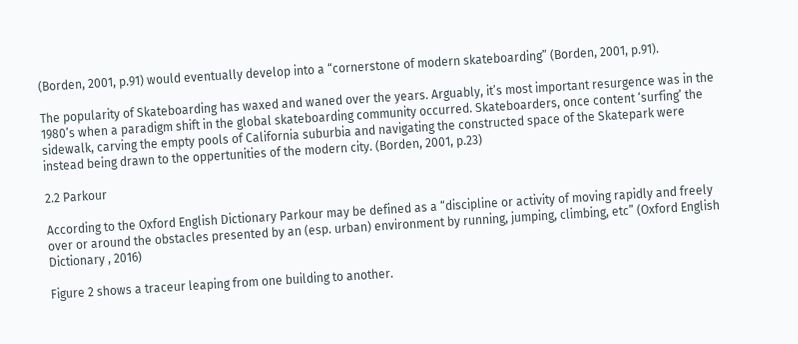(Borden, 2001, p.91) would eventually develop into a “cornerstone of modern skateboarding” (Borden, 2001, p.91).

The popularity of Skateboarding has waxed and waned over the years. Arguably, it’s most important resurgence was in the 1980’s when a paradigm shift in the global skateboarding community occurred. Skateboarders, once content ‘surfing’ the sidewalk, carving the empty pools of California suburbia and navigating the constructed space of the Skatepark were instead being drawn to the oppertunities of the modern city. (Borden, 2001, p.23)

2.2 Parkour

According to the Oxford English Dictionary Parkour may be defined as a “discipline or activity of moving rapidly and freely over or around the obstacles presented by an (esp. urban) environment by running, jumping, climbing, etc” (Oxford English Dictionary , 2016)

Figure 2 shows a traceur leaping from one building to another.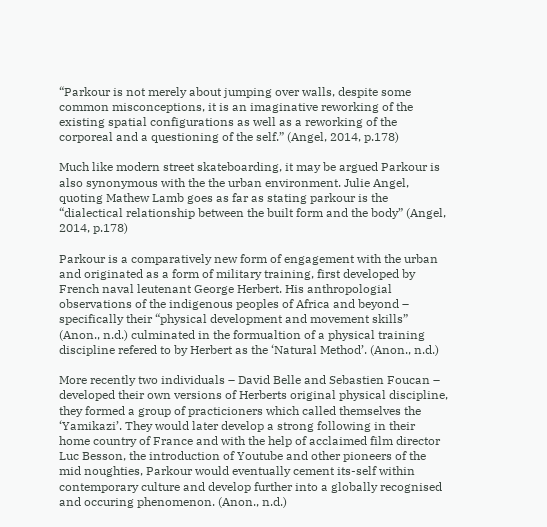“Parkour is not merely about jumping over walls, despite some common misconceptions, it is an imaginative reworking of the existing spatial configurations as well as a reworking of the corporeal and a questioning of the self.” (Angel, 2014, p.178)

Much like modern street skateboarding, it may be argued Parkour is also synonymous with the the urban environment. Julie Angel, quoting Mathew Lamb goes as far as stating parkour is the “dialectical relationship between the built form and the body” (Angel, 2014, p.178)

Parkour is a comparatively new form of engagement with the urban and originated as a form of military training, first developed by French naval leutenant George Herbert. His anthropologial observations of the indigenous peoples of Africa and beyond – specifically their “physical development and movement skills” (Anon., n.d.) culminated in the formualtion of a physical training discipline refered to by Herbert as the ‘Natural Method’. (Anon., n.d.)

More recently two individuals – David Belle and Sebastien Foucan – developed their own versions of Herberts original physical discipline, they formed a group of practicioners which called themselves the ‘Yamikazi’. They would later develop a strong following in their home country of France and with the help of acclaimed film director Luc Besson, the introduction of Youtube and other pioneers of the mid noughties, Parkour would eventually cement its-self within contemporary culture and develop further into a globally recognised and occuring phenomenon. (Anon., n.d.)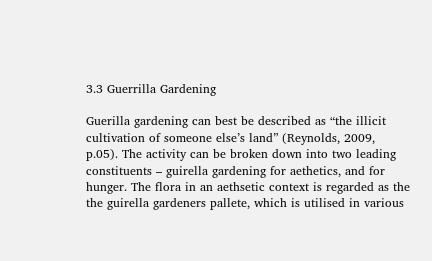3.3 Guerrilla Gardening

Guerilla gardening can best be described as “the illicit cultivation of someone else’s land” (Reynolds, 2009, p.05). The activity can be broken down into two leading constituents – guirella gardening for aethetics, and for hunger. The flora in an aethsetic context is regarded as the the guirella gardeners pallete, which is utilised in various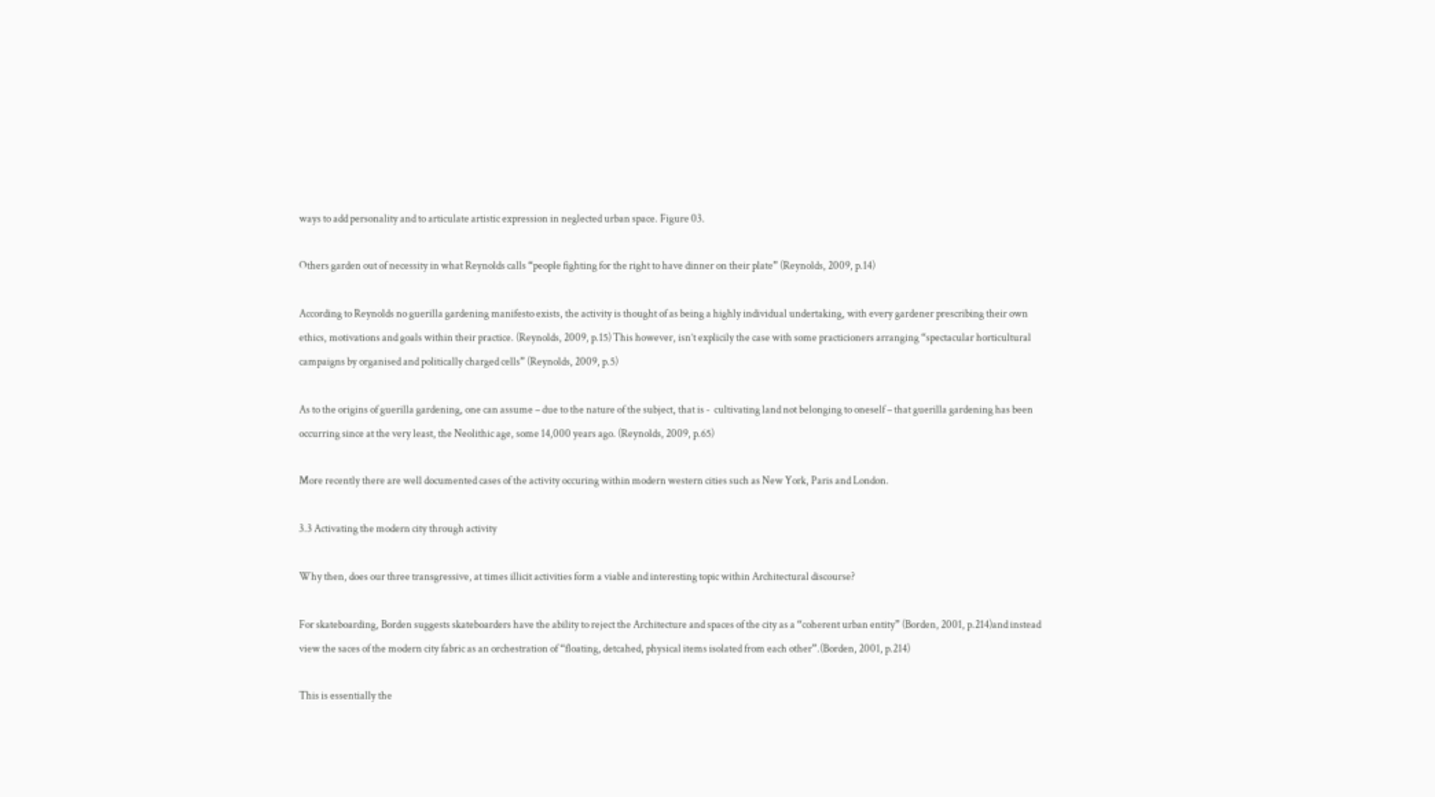ways to add personality and to articulate artistic expression in neglected urban space. Figure 03.

Others garden out of necessity in what Reynolds calls “people fighting for the right to have dinner on their plate” (Reynolds, 2009, p.14)

According to Reynolds no guerilla gardening manifesto exists, the activity is thought of as being a highly individual undertaking, with every gardener prescribing their own ethics, motivations and goals within their practice. (Reynolds, 2009, p.15) This however, isn’t explicily the case with some practicioners arranging “spectacular horticultural campaigns by organised and politically charged cells” (Reynolds, 2009, p.5)

As to the origins of guerilla gardening, one can assume – due to the nature of the subject, that is -  cultivating land not belonging to oneself – that guerilla gardening has been occurring since at the very least, the Neolithic age, some 14,000 years ago. (Reynolds, 2009, p.65)

More recently there are well documented cases of the activity occuring within modern western cities such as New York, Paris and London.

3.3 Activating the modern city through activity

Why then, does our three transgressive, at times illicit activities form a viable and interesting topic within Architectural discourse?

For skateboarding, Borden suggests skateboarders have the ability to reject the Architecture and spaces of the city as a “coherent urban entity” (Borden, 2001, p.214)and instead view the saces of the modern city fabric as an orchestration of “floating, detcahed, physical items isolated from each other”.(Borden, 2001, p.214)

This is essentially the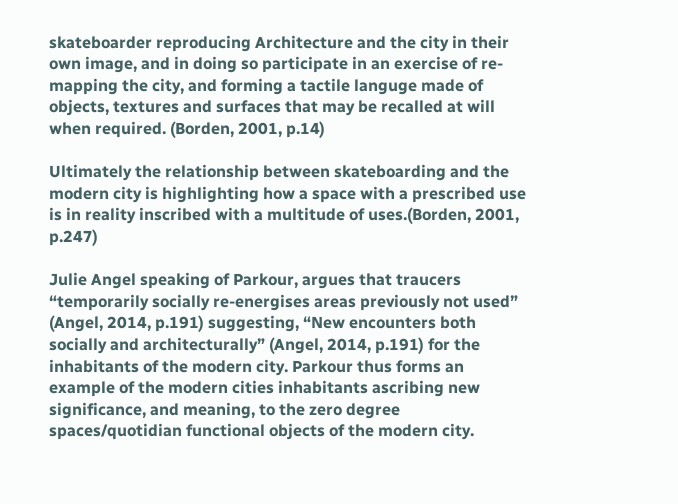skateboarder reproducing Architecture and the city in their own image, and in doing so participate in an exercise of re-mapping the city, and forming a tactile languge made of objects, textures and surfaces that may be recalled at will when required. (Borden, 2001, p.14)

Ultimately the relationship between skateboarding and the modern city is highlighting how a space with a prescribed use is in reality inscribed with a multitude of uses.(Borden, 2001, p.247)

Julie Angel speaking of Parkour, argues that traucers “temporarily socially re-energises areas previously not used” (Angel, 2014, p.191) suggesting, “New encounters both socially and architecturally” (Angel, 2014, p.191) for the inhabitants of the modern city. Parkour thus forms an example of the modern cities inhabitants ascribing new significance, and meaning, to the zero degree spaces/quotidian functional objects of the modern city.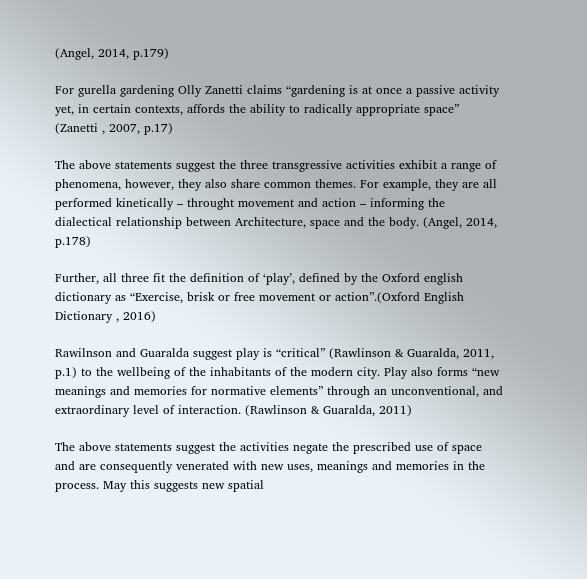(Angel, 2014, p.179)

For gurella gardening Olly Zanetti claims “gardening is at once a passive activity yet, in certain contexts, affords the ability to radically appropriate space” (Zanetti , 2007, p.17)

The above statements suggest the three transgressive activities exhibit a range of phenomena, however, they also share common themes. For example, they are all performed kinetically – throught movement and action – informing the dialectical relationship between Architecture, space and the body. (Angel, 2014, p.178)

Further, all three fit the definition of ‘play’, defined by the Oxford english dictionary as “Exercise, brisk or free movement or action”.(Oxford English Dictionary , 2016)

Rawilnson and Guaralda suggest play is “critical” (Rawlinson & Guaralda, 2011, p.1) to the wellbeing of the inhabitants of the modern city. Play also forms “new meanings and memories for normative elements” through an unconventional, and extraordinary level of interaction. (Rawlinson & Guaralda, 2011)

The above statements suggest the activities negate the prescribed use of space and are consequently venerated with new uses, meanings and memories in the process. May this suggests new spatial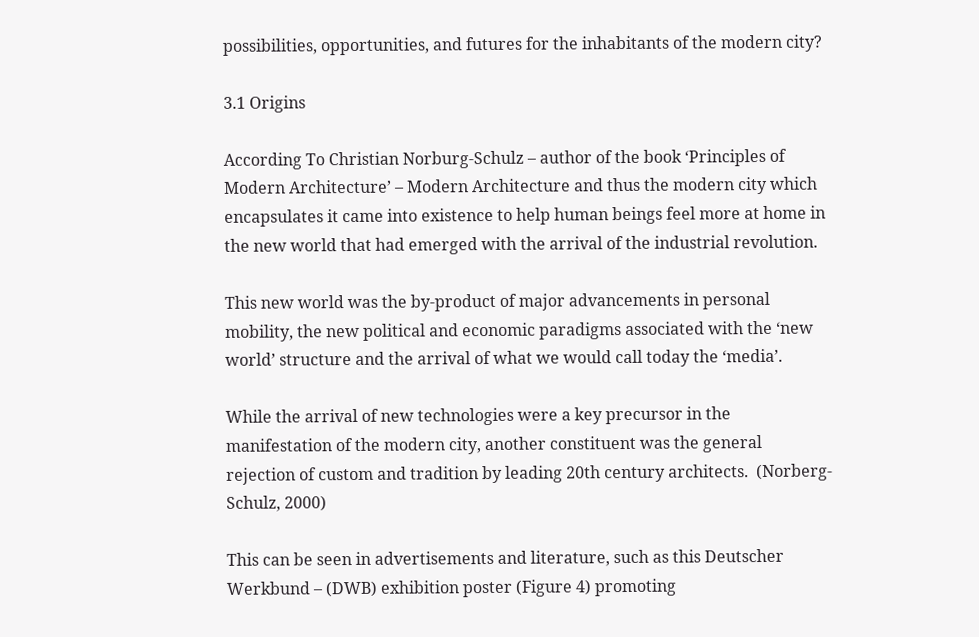possibilities, opportunities, and futures for the inhabitants of the modern city?

3.1 Origins

According To Christian Norburg-Schulz – author of the book ‘Principles of Modern Architecture’ – Modern Architecture and thus the modern city which encapsulates it came into existence to help human beings feel more at home in the new world that had emerged with the arrival of the industrial revolution.

This new world was the by-product of major advancements in personal mobility, the new political and economic paradigms associated with the ‘new world’ structure and the arrival of what we would call today the ‘media’.

While the arrival of new technologies were a key precursor in the manifestation of the modern city, another constituent was the general rejection of custom and tradition by leading 20th century architects.  (Norberg-Schulz, 2000)

This can be seen in advertisements and literature, such as this Deutscher Werkbund – (DWB) exhibition poster (Figure 4) promoting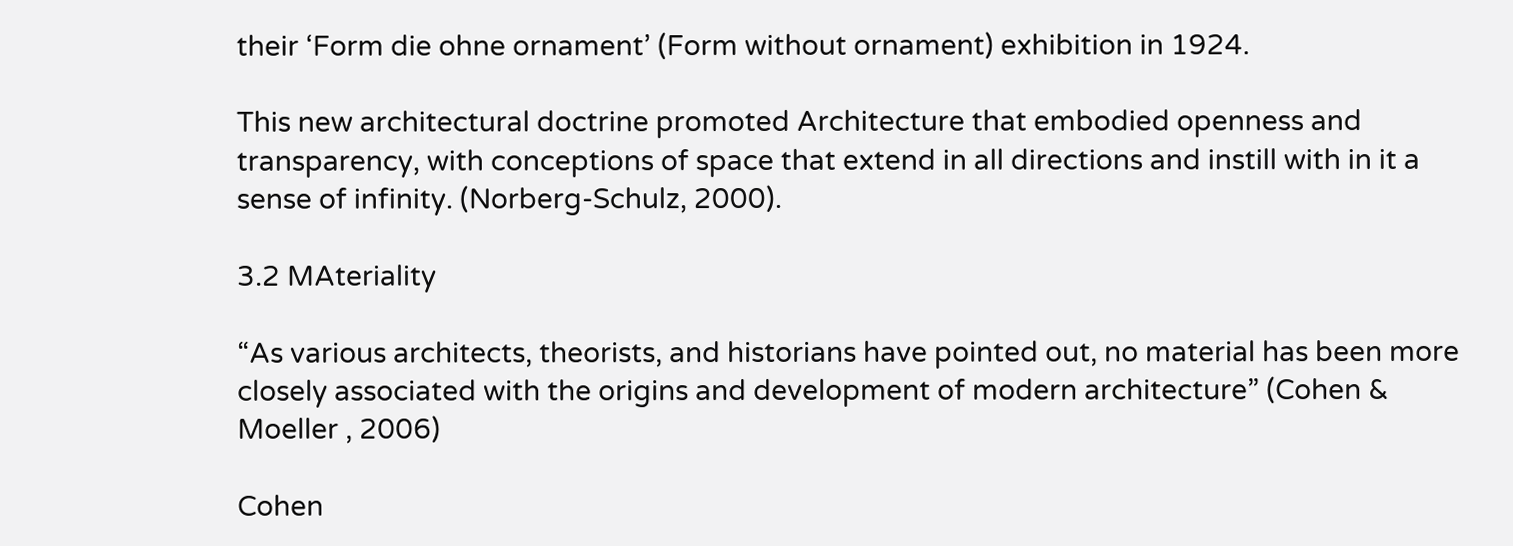their ‘Form die ohne ornament’ (Form without ornament) exhibition in 1924.

This new architectural doctrine promoted Architecture that embodied openness and transparency, with conceptions of space that extend in all directions and instill with in it a sense of infinity. (Norberg-Schulz, 2000).

3.2 MAteriality

“As various architects, theorists, and historians have pointed out, no material has been more closely associated with the origins and development of modern architecture” (Cohen & Moeller , 2006)

Cohen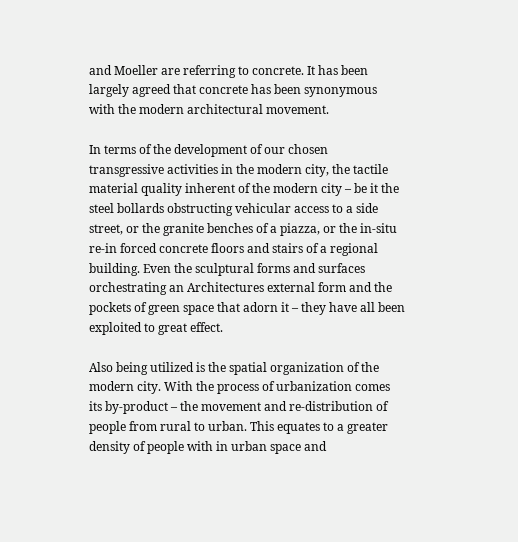and Moeller are referring to concrete. It has been largely agreed that concrete has been synonymous with the modern architectural movement.

In terms of the development of our chosen transgressive activities in the modern city, the tactile material quality inherent of the modern city – be it the steel bollards obstructing vehicular access to a side street, or the granite benches of a piazza, or the in-situ re-in forced concrete floors and stairs of a regional building. Even the sculptural forms and surfaces orchestrating an Architectures external form and the pockets of green space that adorn it – they have all been exploited to great effect.

Also being utilized is the spatial organization of the modern city. With the process of urbanization comes its by-product – the movement and re-distribution of people from rural to urban. This equates to a greater density of people with in urban space and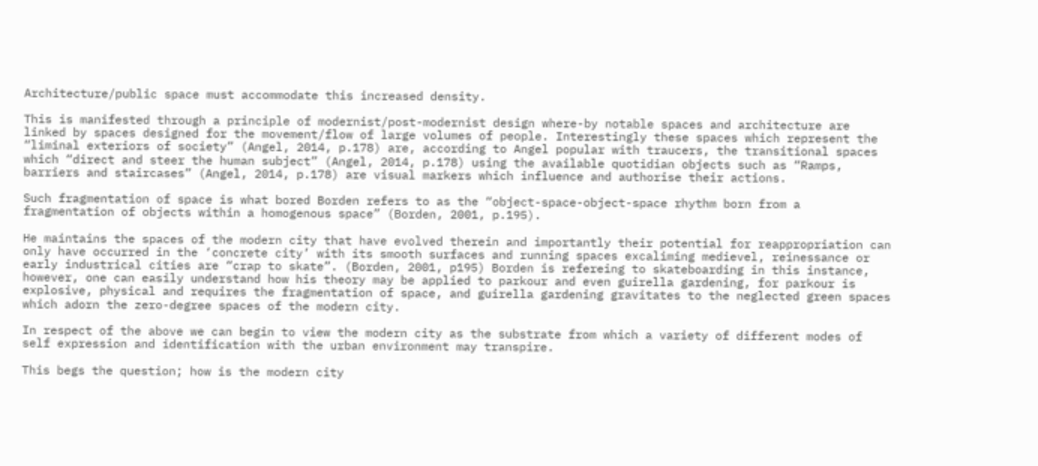Architecture/public space must accommodate this increased density.

This is manifested through a principle of modernist/post-modernist design where-by notable spaces and architecture are linked by spaces designed for the movement/flow of large volumes of people. Interestingly these spaces which represent the “liminal exteriors of society” (Angel, 2014, p.178) are, according to Angel popular with traucers, the transitional spaces which “direct and steer the human subject” (Angel, 2014, p.178) using the available quotidian objects such as “Ramps, barriers and staircases” (Angel, 2014, p.178) are visual markers which influence and authorise their actions.

Such fragmentation of space is what bored Borden refers to as the “object-space-object-space rhythm born from a fragmentation of objects within a homogenous space” (Borden, 2001, p.195).

He maintains the spaces of the modern city that have evolved therein and importantly their potential for reappropriation can only have occurred in the ‘concrete city’ with its smooth surfaces and running spaces excaliming medievel, reinessance or early industrical cities are “crap to skate”. (Borden, 2001, p195) Borden is refereing to skateboarding in this instance, however, one can easily understand how his theory may be applied to parkour and even guirella gardening, for parkour is explosive, physical and requires the fragmentation of space, and guirella gardening gravitates to the neglected green spaces which adorn the zero-degree spaces of the modern city.

In respect of the above we can begin to view the modern city as the substrate from which a variety of different modes of self expression and identification with the urban environment may transpire.

This begs the question; how is the modern city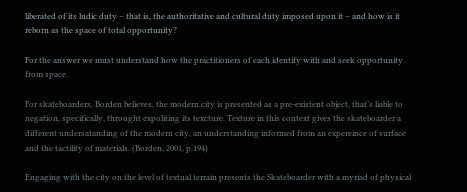liberated of its ludic duty – that is, the authoritative and cultural duty imposed upon it – and how is it reborn as the space of total opportunity?

For the answer we must understand how the practitioners of each identify with and seek opportunity from space.

For skateboarders, Borden believes, the modern city is presented as a pre-existent object, that’s liable to negation, specifically, throught expoliting its texcture. Texture in this context gives the skateboarder a different undersatanding of the modern city, an understanding informed from an expereince of surface and the tactility of materials. (Borden, 2001, p.194)

Engaging with the city on the level of textual terrain presents the Skateboarder with a myriad of physical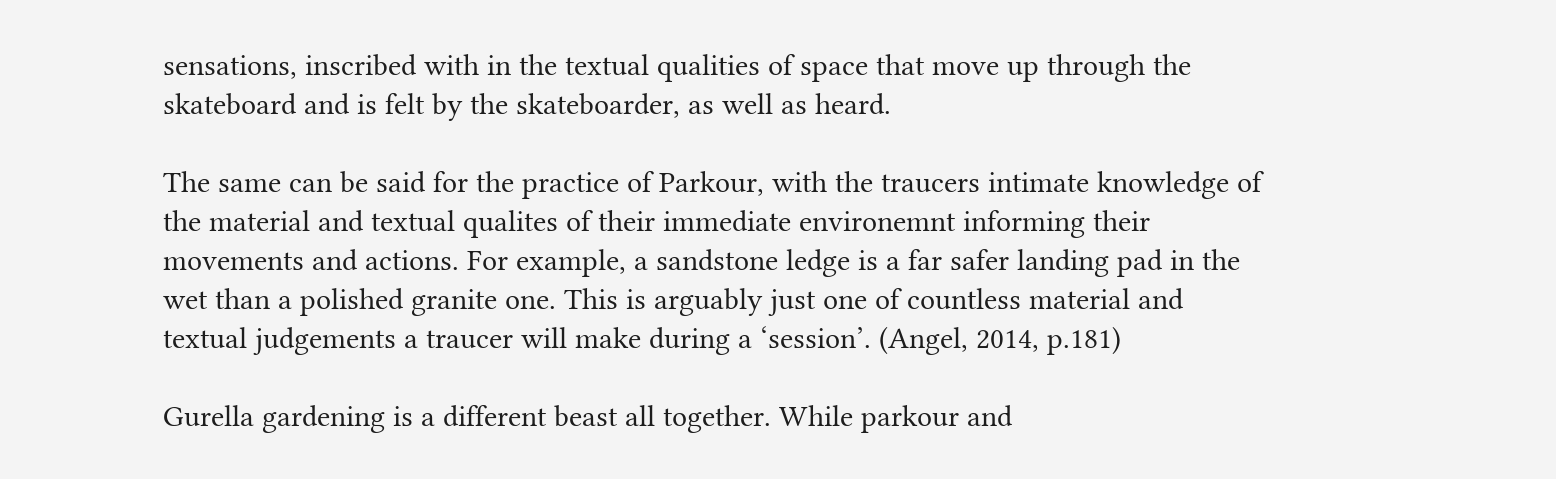sensations, inscribed with in the textual qualities of space that move up through the skateboard and is felt by the skateboarder, as well as heard.

The same can be said for the practice of Parkour, with the traucers intimate knowledge of the material and textual qualites of their immediate environemnt informing their movements and actions. For example, a sandstone ledge is a far safer landing pad in the wet than a polished granite one. This is arguably just one of countless material and textual judgements a traucer will make during a ‘session’. (Angel, 2014, p.181)

Gurella gardening is a different beast all together. While parkour and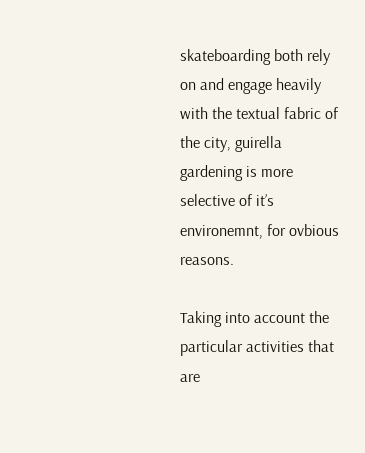skateboarding both rely on and engage heavily with the textual fabric of the city, guirella gardening is more selective of it’s environemnt, for ovbious reasons.

Taking into account the particular activities that are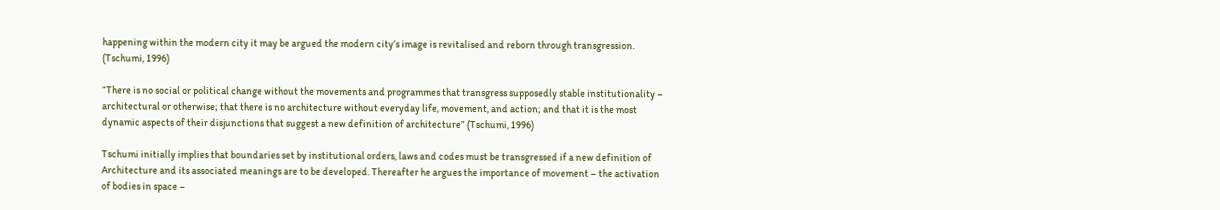happening within the modern city it may be argued the modern city’s image is revitalised and reborn through transgression. (Tschumi, 1996)

“There is no social or political change without the movements and programmes that transgress supposedly stable institutionality – architectural or otherwise; that there is no architecture without everyday life, movement, and action; and that it is the most dynamic aspects of their disjunctions that suggest a new definition of architecture” (Tschumi, 1996)

Tschumi initially implies that boundaries set by institutional orders, laws and codes must be transgressed if a new definition of Architecture and its associated meanings are to be developed. Thereafter he argues the importance of movement – the activation of bodies in space –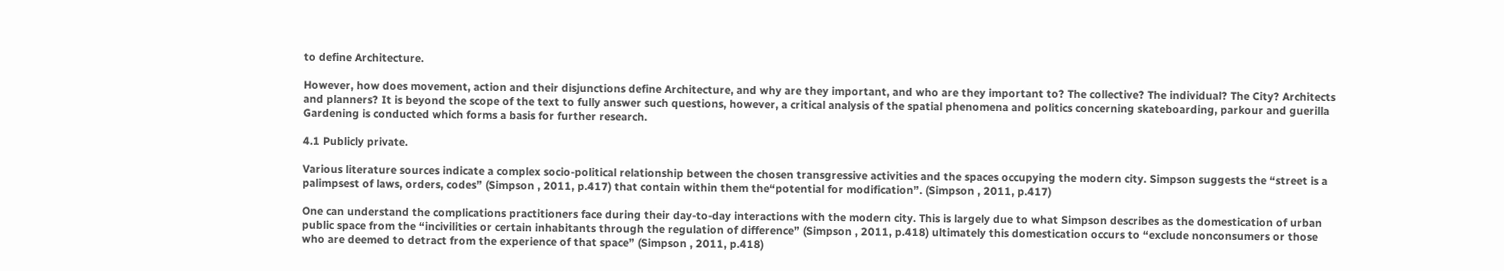to define Architecture.

However, how does movement, action and their disjunctions define Architecture, and why are they important, and who are they important to? The collective? The individual? The City? Architects and planners? It is beyond the scope of the text to fully answer such questions, however, a critical analysis of the spatial phenomena and politics concerning skateboarding, parkour and guerilla Gardening is conducted which forms a basis for further research.

4.1 Publicly private.

Various literature sources indicate a complex socio-political relationship between the chosen transgressive activities and the spaces occupying the modern city. Simpson suggests the “street is a palimpsest of laws, orders, codes” (Simpson , 2011, p.417) that contain within them the“potential for modification”. (Simpson , 2011, p.417)

One can understand the complications practitioners face during their day-to-day interactions with the modern city. This is largely due to what Simpson describes as the domestication of urban public space from the “incivilities or certain inhabitants through the regulation of difference” (Simpson , 2011, p.418) ultimately this domestication occurs to “exclude nonconsumers or those who are deemed to detract from the experience of that space” (Simpson , 2011, p.418)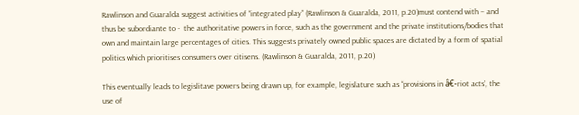Rawlinson and Guaralda suggest activities of “integrated play” (Rawlinson & Guaralda, 2011, p.20)must contend with – and thus be subordiante to -  the authoritative powers in force, such as the government and the private institutions/bodies that own and maintain large percentages of cities. This suggests privately owned public spaces are dictated by a form of spatial politics which prioritises consumers over citisens. (Rawlinson & Guaralda, 2011, p.20)

This eventually leads to legislitave powers being drawn up, for example, legislature such as “provisions in â€-riot acts’, the use of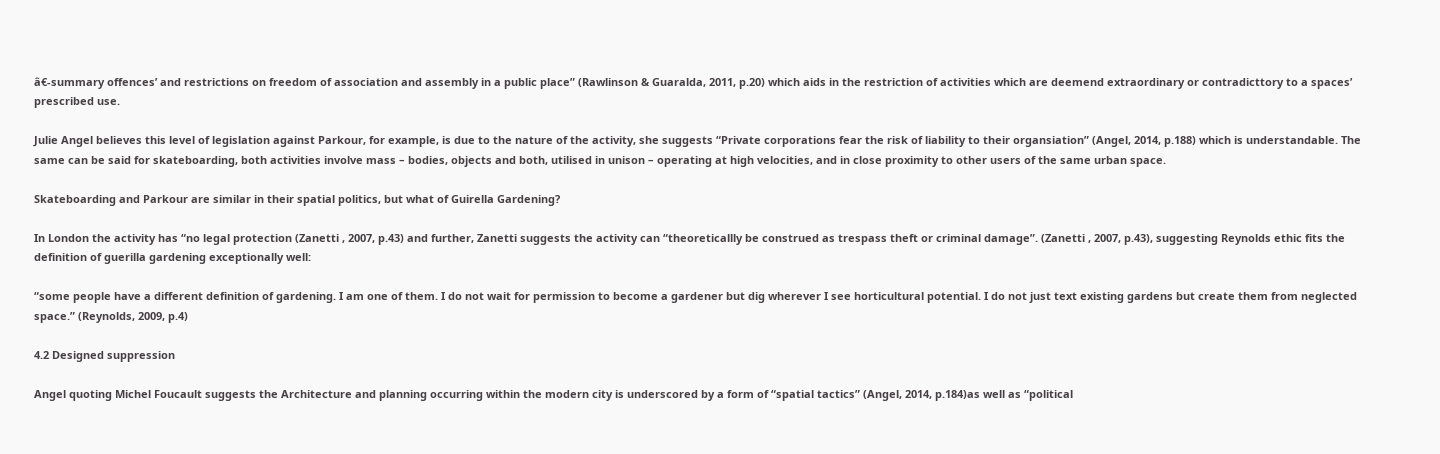â€-summary offences’ and restrictions on freedom of association and assembly in a public place” (Rawlinson & Guaralda, 2011, p.20) which aids in the restriction of activities which are deemend extraordinary or contradicttory to a spaces’ prescribed use.

Julie Angel believes this level of legislation against Parkour, for example, is due to the nature of the activity, she suggests “Private corporations fear the risk of liability to their organsiation” (Angel, 2014, p.188) which is understandable. The same can be said for skateboarding, both activities involve mass – bodies, objects and both, utilised in unison – operating at high velocities, and in close proximity to other users of the same urban space.

Skateboarding and Parkour are similar in their spatial politics, but what of Guirella Gardening?

In London the activity has “no legal protection (Zanetti , 2007, p.43) and further, Zanetti suggests the activity can “theoreticallly be construed as trespass theft or criminal damage”. (Zanetti , 2007, p.43), suggesting Reynolds ethic fits the definition of guerilla gardening exceptionally well:

“some people have a different definition of gardening. I am one of them. I do not wait for permission to become a gardener but dig wherever I see horticultural potential. I do not just text existing gardens but create them from neglected space.” (Reynolds, 2009, p.4)

4.2 Designed suppression

Angel quoting Michel Foucault suggests the Architecture and planning occurring within the modern city is underscored by a form of “spatial tactics” (Angel, 2014, p.184)as well as “political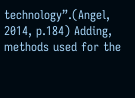technology”.(Angel, 2014, p.184) Adding, methods used for the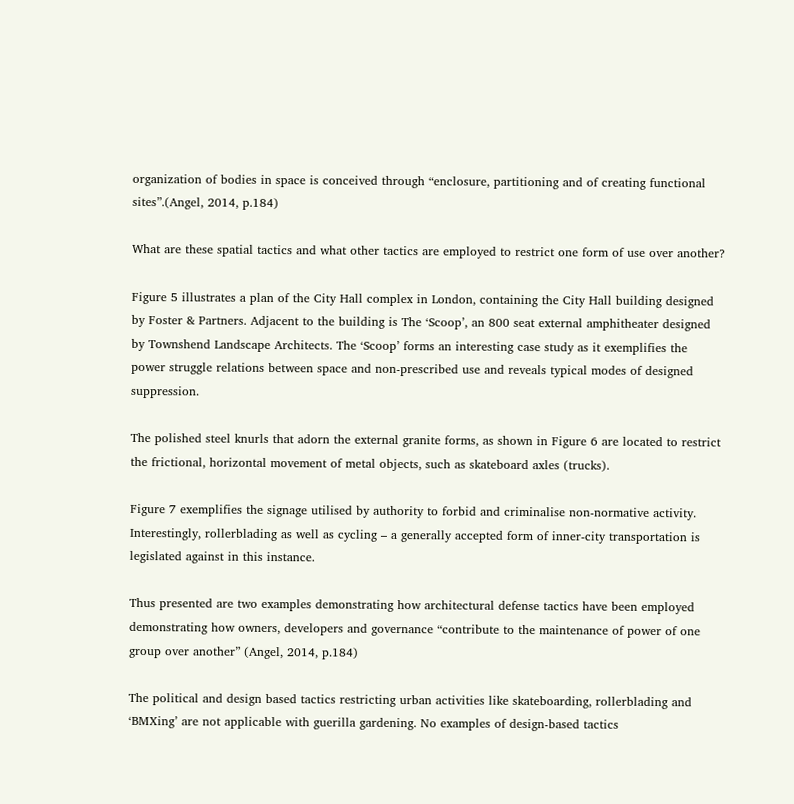organization of bodies in space is conceived through “enclosure, partitioning and of creating functional sites”.(Angel, 2014, p.184)

What are these spatial tactics and what other tactics are employed to restrict one form of use over another?

Figure 5 illustrates a plan of the City Hall complex in London, containing the City Hall building designed by Foster & Partners. Adjacent to the building is The ‘Scoop’, an 800 seat external amphitheater designed by Townshend Landscape Architects. The ‘Scoop’ forms an interesting case study as it exemplifies the power struggle relations between space and non-prescribed use and reveals typical modes of designed suppression.

The polished steel knurls that adorn the external granite forms, as shown in Figure 6 are located to restrict the frictional, horizontal movement of metal objects, such as skateboard axles (trucks).

Figure 7 exemplifies the signage utilised by authority to forbid and criminalise non-normative activity. Interestingly, rollerblading as well as cycling – a generally accepted form of inner-city transportation is legislated against in this instance.

Thus presented are two examples demonstrating how architectural defense tactics have been employed demonstrating how owners, developers and governance “contribute to the maintenance of power of one group over another” (Angel, 2014, p.184)

The political and design based tactics restricting urban activities like skateboarding, rollerblading and ‘BMXing’ are not applicable with guerilla gardening. No examples of design-based tactics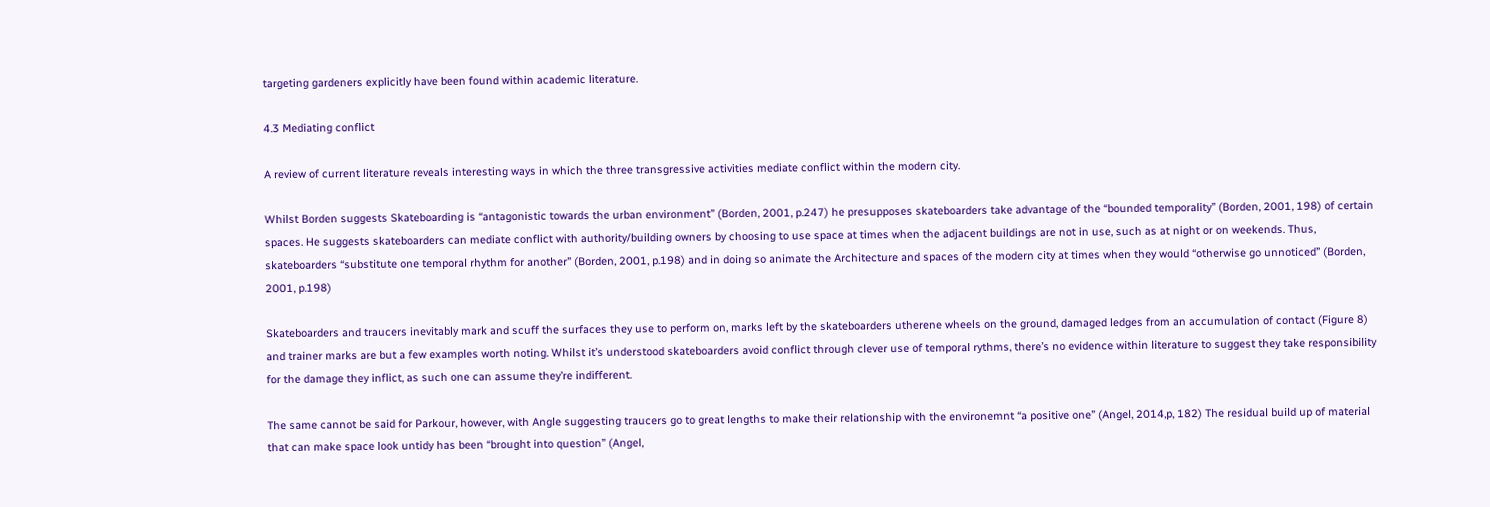targeting gardeners explicitly have been found within academic literature.

4.3 Mediating conflict

A review of current literature reveals interesting ways in which the three transgressive activities mediate conflict within the modern city.

Whilst Borden suggests Skateboarding is “antagonistic towards the urban environment” (Borden, 2001, p.247) he presupposes skateboarders take advantage of the “bounded temporality” (Borden, 2001, 198) of certain spaces. He suggests skateboarders can mediate conflict with authority/building owners by choosing to use space at times when the adjacent buildings are not in use, such as at night or on weekends. Thus, skateboarders “substitute one temporal rhythm for another” (Borden, 2001, p.198) and in doing so animate the Architecture and spaces of the modern city at times when they would “otherwise go unnoticed” (Borden, 2001, p.198)

Skateboarders and traucers inevitably mark and scuff the surfaces they use to perform on, marks left by the skateboarders utherene wheels on the ground, damaged ledges from an accumulation of contact (Figure 8) and trainer marks are but a few examples worth noting. Whilst it’s understood skateboarders avoid conflict through clever use of temporal rythms, there’s no evidence within literature to suggest they take responsibility for the damage they inflict, as such one can assume they’re indifferent.

The same cannot be said for Parkour, however, with Angle suggesting traucers go to great lengths to make their relationship with the environemnt “a positive one” (Angel, 2014,p, 182) The residual build up of material that can make space look untidy has been “brought into question” (Angel,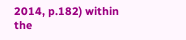2014, p.182) within the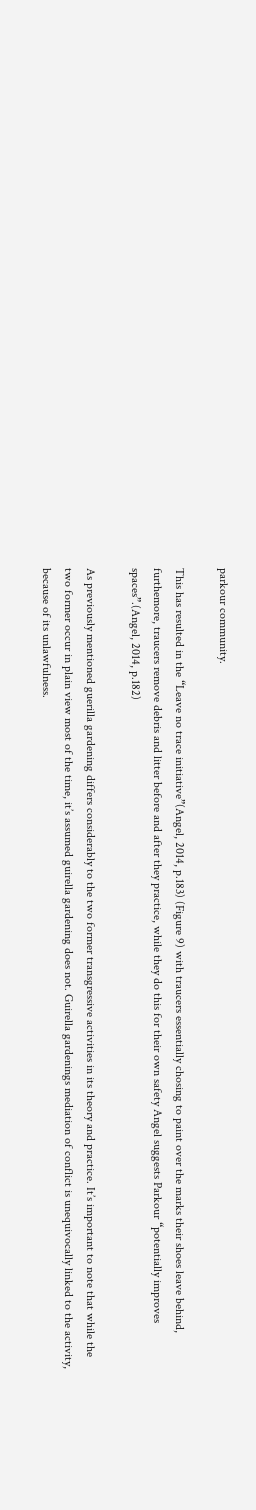parkour community.

This has resulted in the “Leave no trace initiative”(Angel, 2014, p.183) (Figure 9) with traucers essentially chosing to paint over the marks their shoes leave behind, furthemore, traucers remove debris and litter before and after they practice, while they do this for their own safety Angel suggests Parkour “potentially improves spaces”.(Angel, 2014, p.182)

As previously mentioned guerilla gardening differs considerably to the two former transgressive activities in its theory and practice. It’s important to note that while the two former occur in plain view most of the time, it’s assumed guirella gardening does not. Guirella gardenings mediation of conflict is unequivocally linked to the activity, because of its unlawfulness.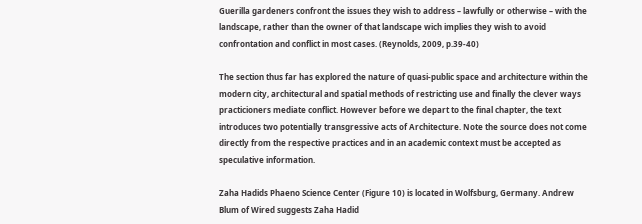Guerilla gardeners confront the issues they wish to address – lawfully or otherwise – with the landscape, rather than the owner of that landscape wich implies they wish to avoid confrontation and conflict in most cases. (Reynolds, 2009, p.39-40)

The section thus far has explored the nature of quasi-public space and architecture within the modern city, architectural and spatial methods of restricting use and finally the clever ways practicioners mediate conflict. However before we depart to the final chapter, the text introduces two potentially transgressive acts of Architecture. Note the source does not come directly from the respective practices and in an academic context must be accepted as speculative information.

Zaha Hadids Phaeno Science Center (Figure 10) is located in Wolfsburg, Germany. Andrew Blum of Wired suggests Zaha Hadid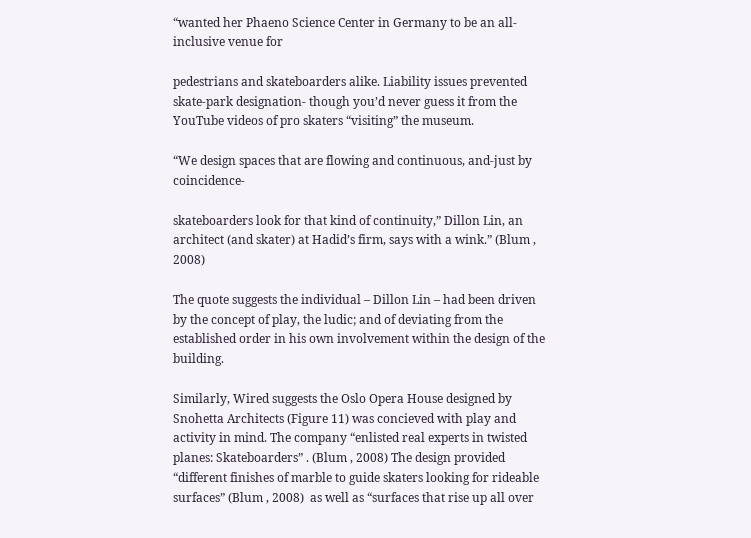“wanted her Phaeno Science Center in Germany to be an all‐inclusive venue for

pedestrians and skateboarders alike. Liability issues prevented skate‐park designation- though you’d never guess it from the YouTube videos of pro skaters “visiting” the museum.

“We design spaces that are flowing and continuous, and-just by coincidence-

skateboarders look for that kind of continuity,” Dillon Lin, an architect (and skater) at Hadid’s firm, says with a wink.” (Blum , 2008)

The quote suggests the individual – Dillon Lin – had been driven by the concept of play, the ludic; and of deviating from the established order in his own involvement within the design of the building.

Similarly, Wired suggests the Oslo Opera House designed by Snohetta Architects (Figure 11) was concieved with play and activity in mind. The company “enlisted real experts in twisted planes: Skateboarders” . (Blum , 2008) The design provided “different finishes of marble to guide skaters looking for rideable surfaces” (Blum , 2008)  as well as “surfaces that rise up all over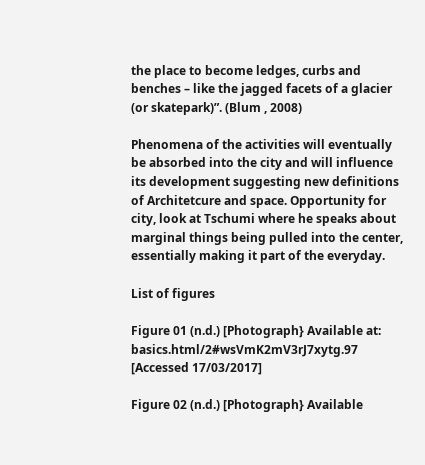the place to become ledges, curbs and benches – like the jagged facets of a glacier (or skatepark)”. (Blum , 2008)

Phenomena of the activities will eventually be absorbed into the city and will influence its development suggesting new definitions of Architetcure and space. Opportunity for city, look at Tschumi where he speaks about marginal things being pulled into the center, essentially making it part of the everyday.

List of figures

Figure 01 (n.d.) [Photograph} Available at: basics.html/2#wsVmK2mV3rJ7xytg.97
[Accessed 17/03/2017]

Figure 02 (n.d.) [Photograph} Available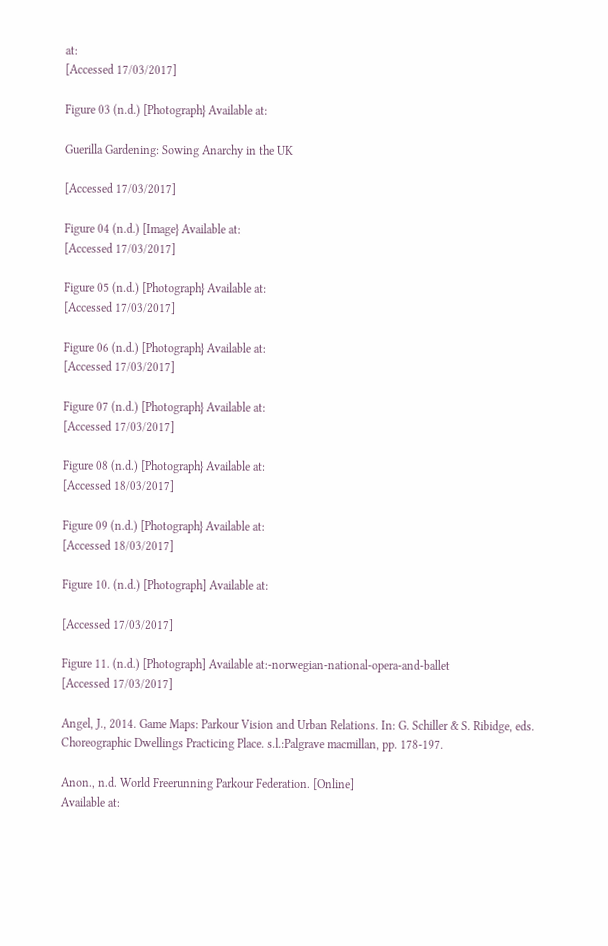at:
[Accessed 17/03/2017]

Figure 03 (n.d.) [Photograph} Available at:

Guerilla Gardening: Sowing Anarchy in the UK

[Accessed 17/03/2017]

Figure 04 (n.d.) [Image} Available at:
[Accessed 17/03/2017]

Figure 05 (n.d.) [Photograph} Available at:
[Accessed 17/03/2017]

Figure 06 (n.d.) [Photograph} Available at:
[Accessed 17/03/2017]

Figure 07 (n.d.) [Photograph} Available at:
[Accessed 17/03/2017]

Figure 08 (n.d.) [Photograph} Available at:
[Accessed 18/03/2017]

Figure 09 (n.d.) [Photograph} Available at:
[Accessed 18/03/2017]

Figure 10. (n.d.) [Photograph] Available at:

[Accessed 17/03/2017]

Figure 11. (n.d.) [Photograph] Available at:‐norwegian‐national‐opera‐and‐ballet
[Accessed 17/03/2017]

Angel, J., 2014. Game Maps: Parkour Vision and Urban Relations. In: G. Schiller & S. Ribidge, eds. Choreographic Dwellings Practicing Place. s.l.:Palgrave macmillan, pp. 178-197.

Anon., n.d. World Freerunning Parkour Federation. [Online]
Available at: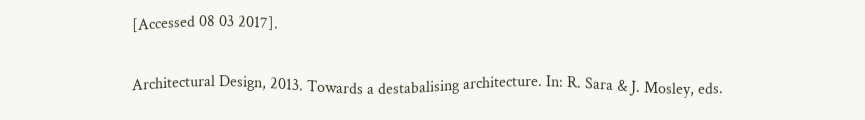[Accessed 08 03 2017].

Architectural Design, 2013. Towards a destabalising architecture. In: R. Sara & J. Mosley, eds.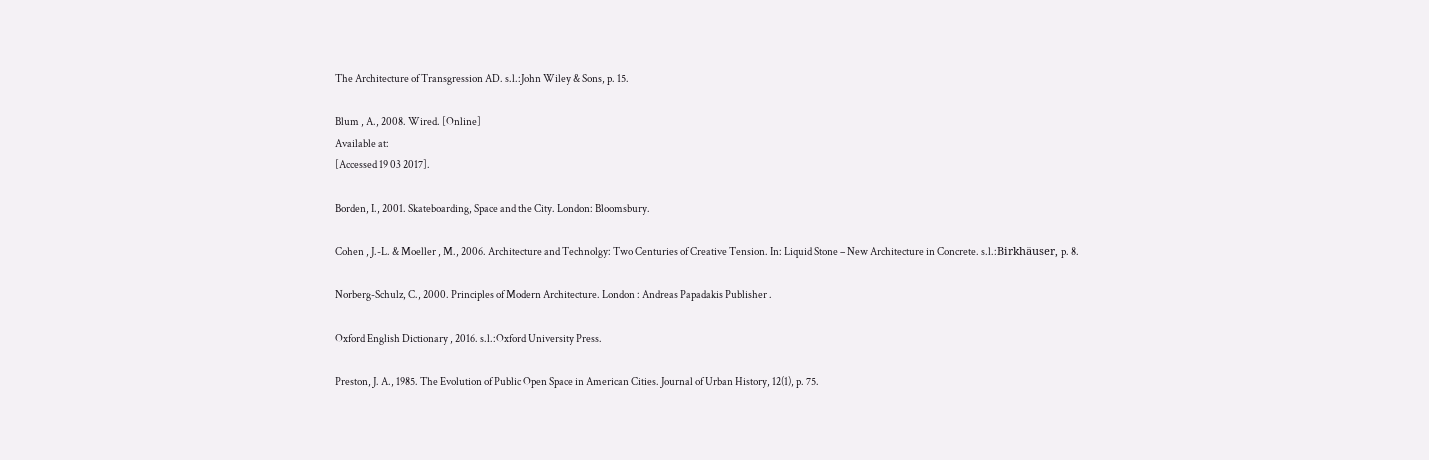The Architecture of Transgression AD. s.l.:John Wiley & Sons, p. 15.

Blum , A., 2008. Wired. [Online]
Available at:
[Accessed 19 03 2017].

Borden, I., 2001. Skateboarding, Space and the City. London: Bloomsbury.

Cohen , J.-L. & Moeller , M., 2006. Architecture and Technolgy: Two Centuries of Creative Tension. In: Liquid Stone – New Architecture in Concrete. s.l.:Birkhäuser, p. 8.

Norberg-Schulz, C., 2000. Principles of Modern Architecture. London : Andreas Papadakis Publisher .

Oxford English Dictionary , 2016. s.l.:Oxford University Press.

Preston, J. A., 1985. The Evolution of Public Open Space in American Cities. Journal of Urban History, 12(1), p. 75.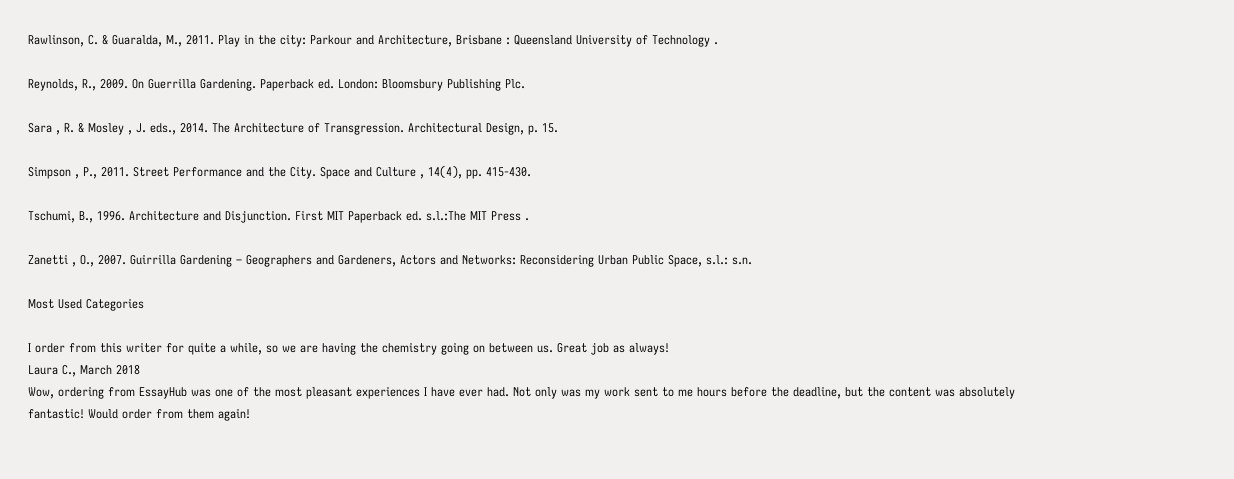Rawlinson, C. & Guaralda, M., 2011. Play in the city: Parkour and Architecture, Brisbane : Queensland University of Technology .

Reynolds, R., 2009. On Guerrilla Gardening. Paperback ed. London: Bloomsbury Publishing Plc.

Sara , R. & Mosley , J. eds., 2014. The Architecture of Transgression. Architectural Design, p. 15.

Simpson , P., 2011. Street Performance and the City. Space and Culture , 14(4), pp. 415-430.

Tschumi, B., 1996. Architecture and Disjunction. First MIT Paperback ed. s.l.:The MIT Press .

Zanetti , O., 2007. Guirrilla Gardening – Geographers and Gardeners, Actors and Networks: Reconsidering Urban Public Space, s.l.: s.n.

Most Used Categories

I order from this writer for quite a while, so we are having the chemistry going on between us. Great job as always!
Laura C., March 2018
Wow, ordering from EssayHub was one of the most pleasant experiences I have ever had. Not only was my work sent to me hours before the deadline, but the content was absolutely fantastic! Would order from them again!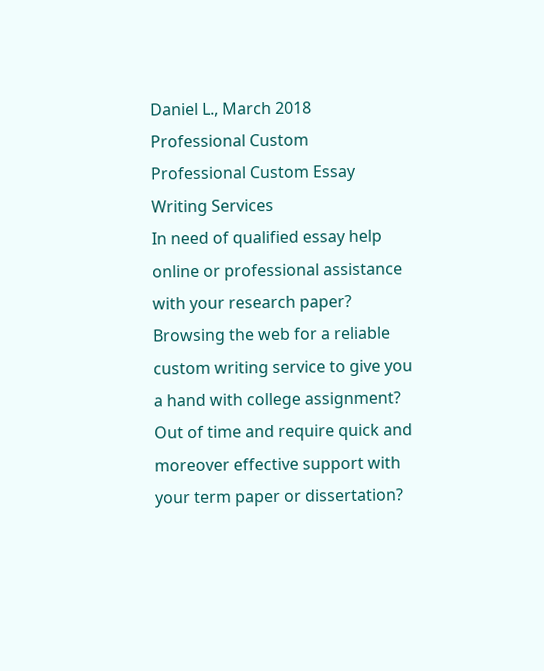Daniel L., March 2018
Professional Custom
Professional Custom Essay Writing Services
In need of qualified essay help online or professional assistance with your research paper?
Browsing the web for a reliable custom writing service to give you a hand with college assignment?
Out of time and require quick and moreover effective support with your term paper or dissertation?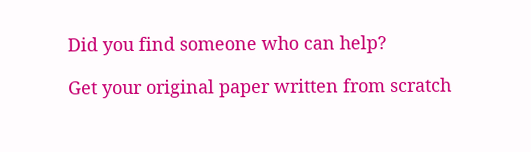Did you find someone who can help?

Get your original paper written from scratch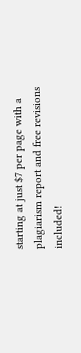starting at just $7 per page with a plagiarism report and free revisions included!